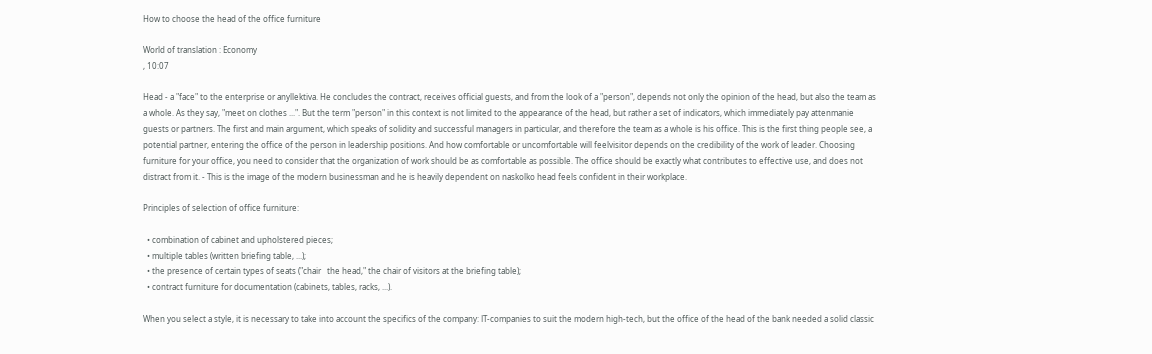How to choose the head of the office furniture

World of translation : Economy
, 10:07

Head - a "face" to the enterprise or anyllektiva. He concludes the contract, receives official guests, and from the look of a "person", depends not only the opinion of the head, but also the team as a whole. As they say, "meet on clothes ...". But the term "person" in this context is not limited to the appearance of the head, but rather a set of indicators, which immediately pay attenmanie guests or partners. The first and main argument, which speaks of solidity and successful managers in particular, and therefore the team as a whole is his office. This is the first thing people see, a potential partner, entering the office of the person in leadership positions. And how comfortable or uncomfortable will feelvisitor depends on the credibility of the work of leader. Choosing furniture for your office, you need to consider that the organization of work should be as comfortable as possible. The office should be exactly what contributes to effective use, and does not distract from it. - This is the image of the modern businessman and he is heavily dependent on naskolko head feels confident in their workplace.

Principles of selection of office furniture:

  • combination of cabinet and upholstered pieces;
  • multiple tables (written briefing table, ...);
  • the presence of certain types of seats ("chair   the head," the chair of visitors at the briefing table);
  • contract furniture for documentation (cabinets, tables, racks, ...).

When you select a style, it is necessary to take into account the specifics of the company: ІT-companies to suit the modern high-tech, but the office of the head of the bank needed a solid classic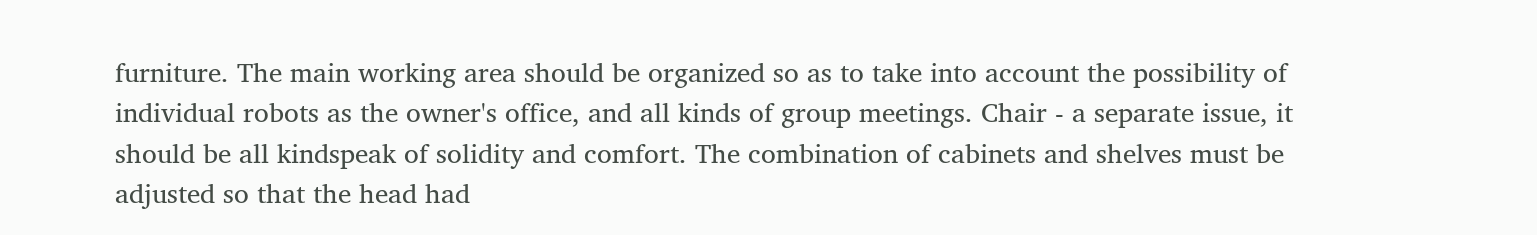furniture. The main working area should be organized so as to take into account the possibility of individual robots as the owner's office, and all kinds of group meetings. Chair - a separate issue, it should be all kindspeak of solidity and comfort. The combination of cabinets and shelves must be adjusted so that the head had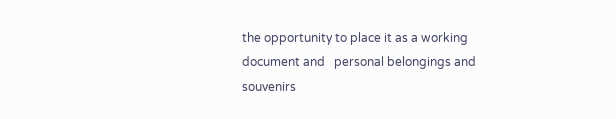the opportunity to place it as a working document and   personal belongings and souvenirs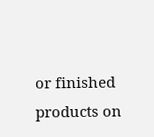or finished products on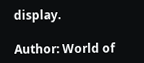display.

Author: World of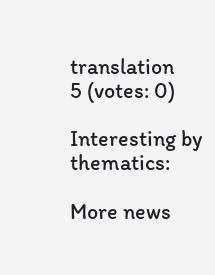translation
5 (votes: 0)

Interesting by thematics:

More news